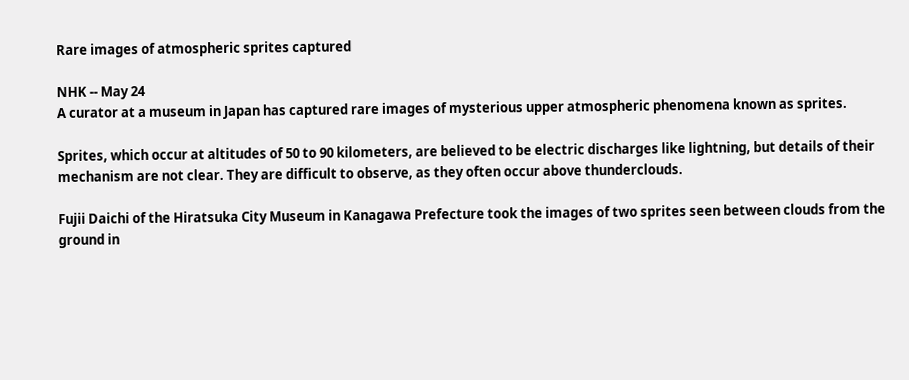Rare images of atmospheric sprites captured

NHK -- May 24
A curator at a museum in Japan has captured rare images of mysterious upper atmospheric phenomena known as sprites.

Sprites, which occur at altitudes of 50 to 90 kilometers, are believed to be electric discharges like lightning, but details of their mechanism are not clear. They are difficult to observe, as they often occur above thunderclouds.

Fujii Daichi of the Hiratsuka City Museum in Kanagawa Prefecture took the images of two sprites seen between clouds from the ground in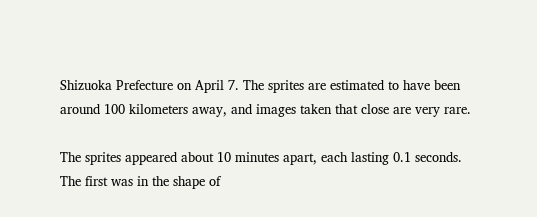Shizuoka Prefecture on April 7. The sprites are estimated to have been around 100 kilometers away, and images taken that close are very rare.

The sprites appeared about 10 minutes apart, each lasting 0.1 seconds. The first was in the shape of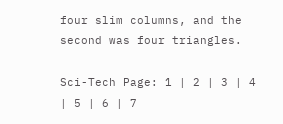four slim columns, and the second was four triangles.

Sci-Tech Page: 1 | 2 | 3 | 4 | 5 | 6 | 7